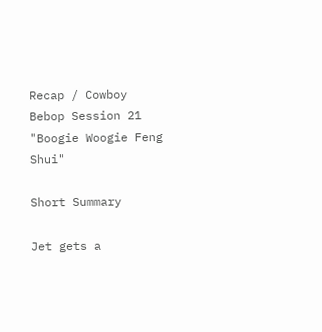Recap / Cowboy Bebop Session 21 "Boogie Woogie Feng Shui"

Short Summary

Jet gets a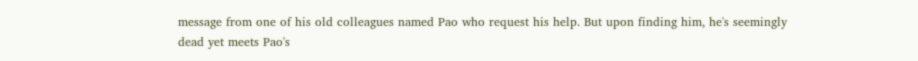message from one of his old colleagues named Pao who request his help. But upon finding him, he's seemingly dead yet meets Pao's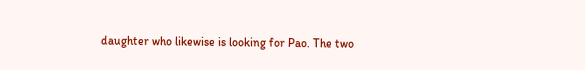daughter who likewise is looking for Pao. The two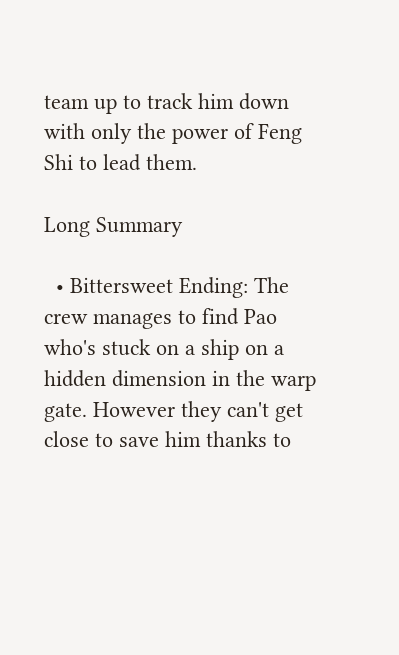team up to track him down with only the power of Feng Shi to lead them.

Long Summary

  • Bittersweet Ending: The crew manages to find Pao who's stuck on a ship on a hidden dimension in the warp gate. However they can't get close to save him thanks to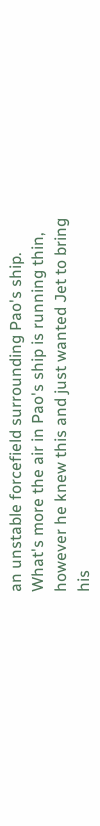an unstable forcefield surrounding Pao's ship. What's more the air in Pao's ship is running thin, however he knew this and just wanted Jet to bring his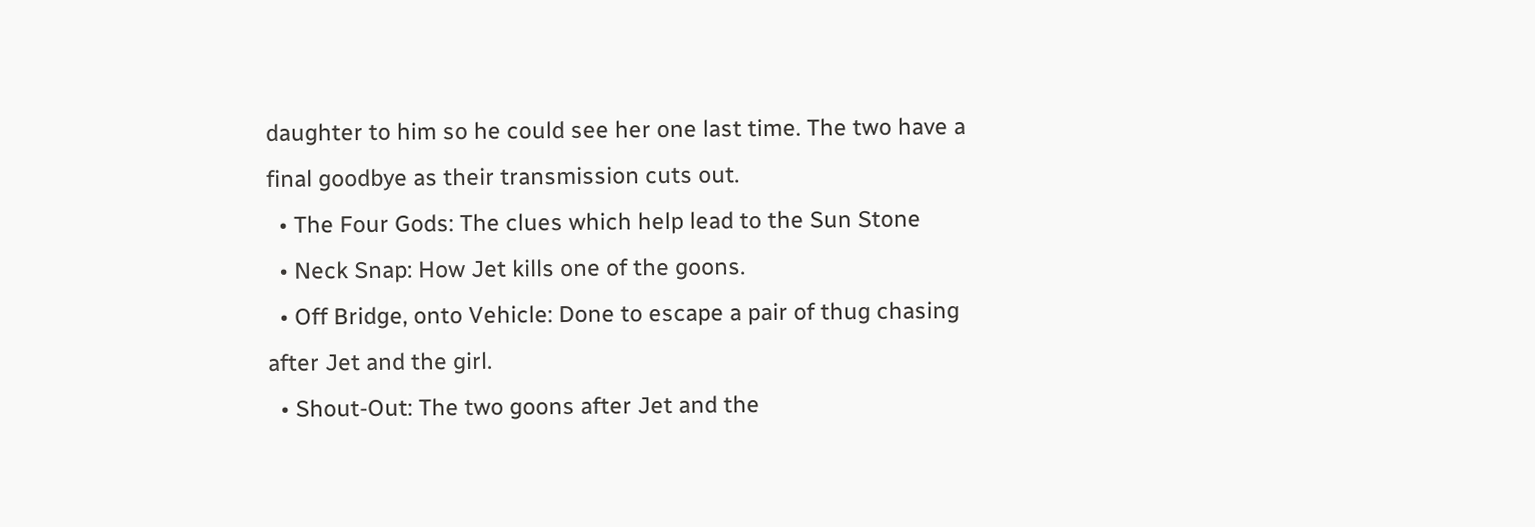daughter to him so he could see her one last time. The two have a final goodbye as their transmission cuts out.
  • The Four Gods: The clues which help lead to the Sun Stone
  • Neck Snap: How Jet kills one of the goons.
  • Off Bridge, onto Vehicle: Done to escape a pair of thug chasing after Jet and the girl.
  • Shout-Out: The two goons after Jet and the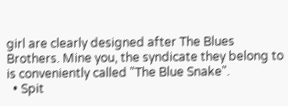girl are clearly designed after The Blues Brothers. Mine you, the syndicate they belong to is conveniently called "The Blue Snake".
  • Spit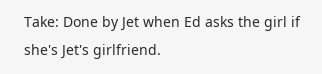Take: Done by Jet when Ed asks the girl if she's Jet's girlfriend.